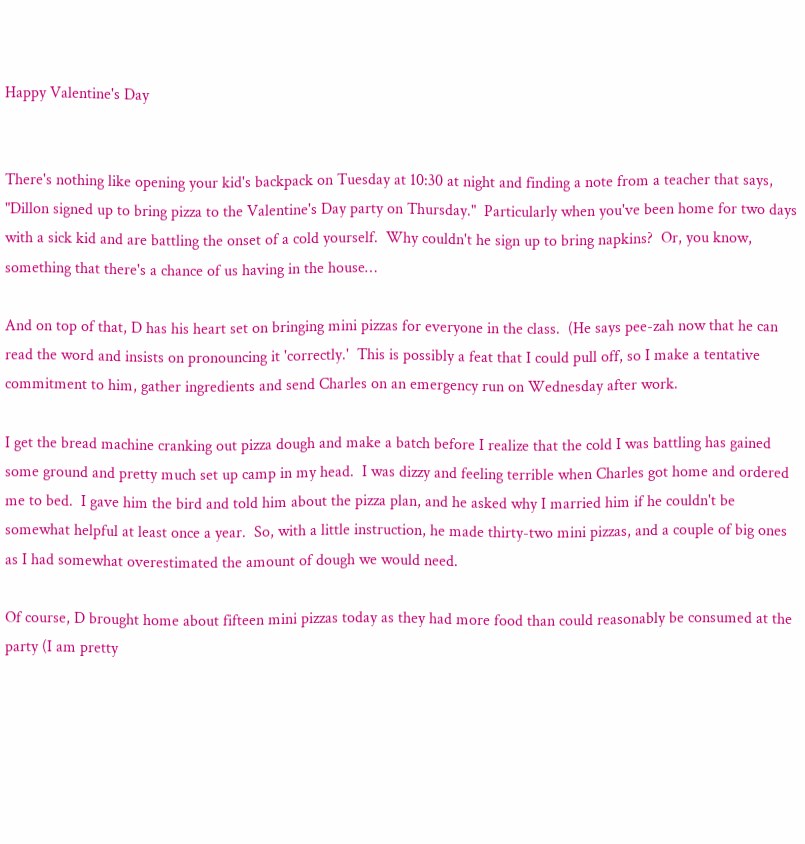Happy Valentine's Day


There's nothing like opening your kid's backpack on Tuesday at 10:30 at night and finding a note from a teacher that says, "Dillon signed up to bring pizza to the Valentine's Day party on Thursday."  Particularly when you've been home for two days with a sick kid and are battling the onset of a cold yourself.  Why couldn't he sign up to bring napkins?  Or, you know, something that there's a chance of us having in the house…

And on top of that, D has his heart set on bringing mini pizzas for everyone in the class.  (He says pee-zah now that he can read the word and insists on pronouncing it 'correctly.'  This is possibly a feat that I could pull off, so I make a tentative commitment to him, gather ingredients and send Charles on an emergency run on Wednesday after work.

I get the bread machine cranking out pizza dough and make a batch before I realize that the cold I was battling has gained some ground and pretty much set up camp in my head.  I was dizzy and feeling terrible when Charles got home and ordered me to bed.  I gave him the bird and told him about the pizza plan, and he asked why I married him if he couldn't be somewhat helpful at least once a year.  So, with a little instruction, he made thirty-two mini pizzas, and a couple of big ones as I had somewhat overestimated the amount of dough we would need.

Of course, D brought home about fifteen mini pizzas today as they had more food than could reasonably be consumed at the party (I am pretty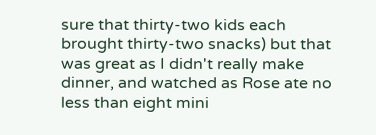sure that thirty-two kids each brought thirty-two snacks) but that was great as I didn't really make dinner, and watched as Rose ate no less than eight mini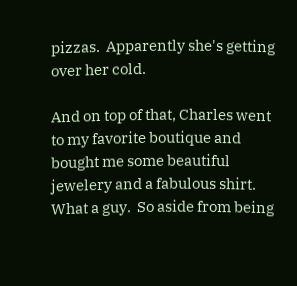pizzas.  Apparently she's getting over her cold.

And on top of that, Charles went to my favorite boutique and bought me some beautiful jewelery and a fabulous shirt.  What a guy.  So aside from being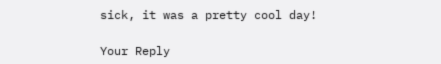sick, it was a pretty cool day!

Your Reply